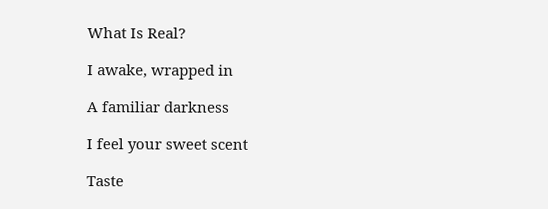What Is Real?

I awake, wrapped in

A familiar darkness

I feel your sweet scent

Taste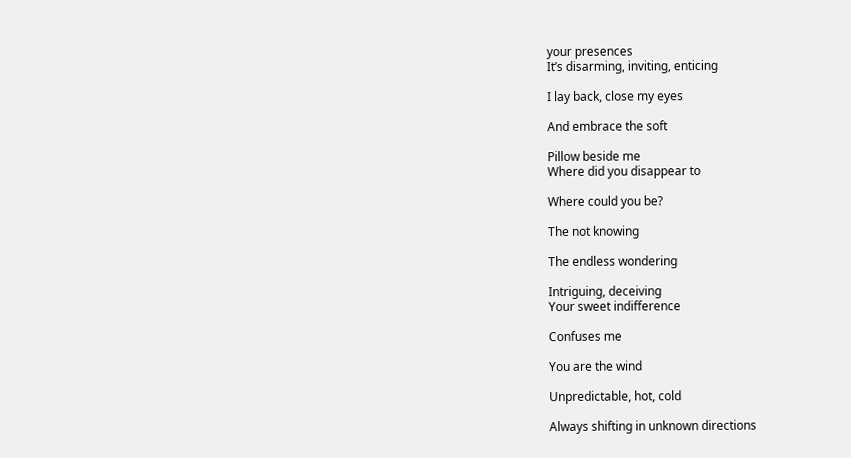your presences
It’s disarming, inviting, enticing

I lay back, close my eyes

And embrace the soft

Pillow beside me
Where did you disappear to

Where could you be?

The not knowing

The endless wondering

Intriguing, deceiving
Your sweet indifference

Confuses me

You are the wind

Unpredictable, hot, cold

Always shifting in unknown directions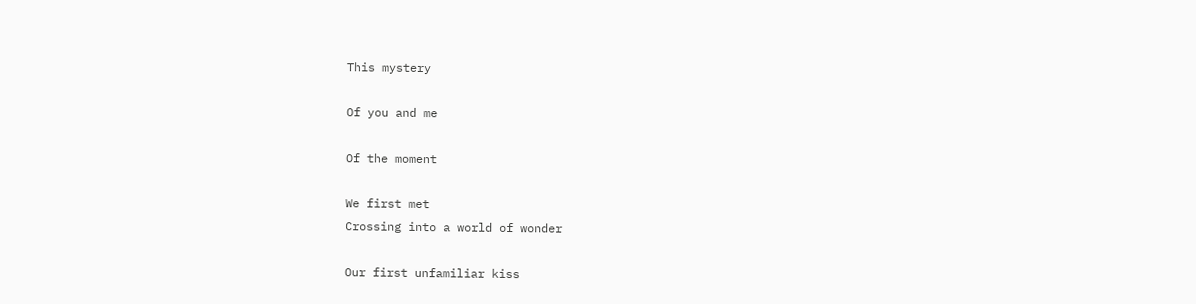This mystery

Of you and me

Of the moment

We first met
Crossing into a world of wonder

Our first unfamiliar kiss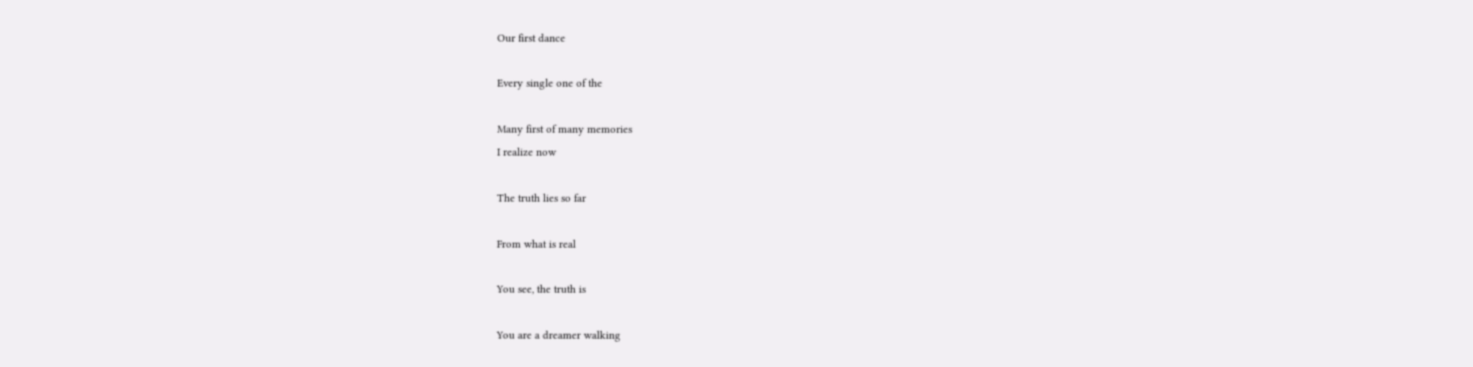Our first dance

Every single one of the

Many first of many memories
I realize now

The truth lies so far

From what is real

You see, the truth is

You are a dreamer walking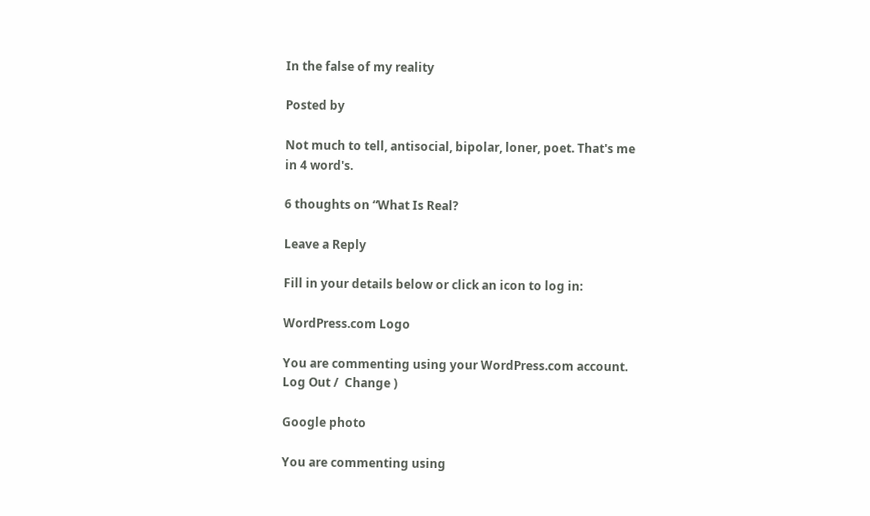In the false of my reality

Posted by

Not much to tell, antisocial, bipolar, loner, poet. That's me in 4 word's.

6 thoughts on “What Is Real?

Leave a Reply

Fill in your details below or click an icon to log in:

WordPress.com Logo

You are commenting using your WordPress.com account. Log Out /  Change )

Google photo

You are commenting using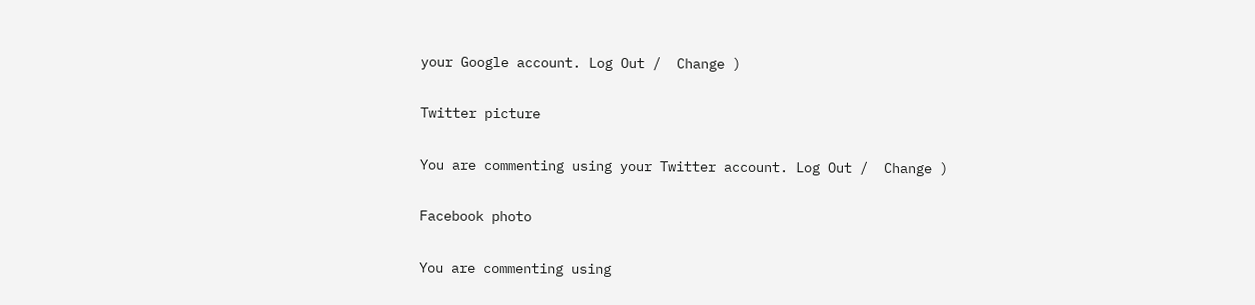your Google account. Log Out /  Change )

Twitter picture

You are commenting using your Twitter account. Log Out /  Change )

Facebook photo

You are commenting using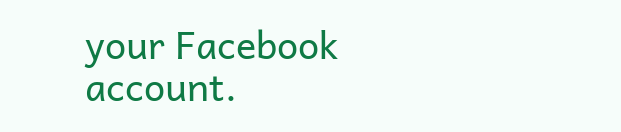your Facebook account.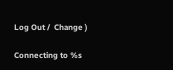Log Out /  Change )

Connecting to %s